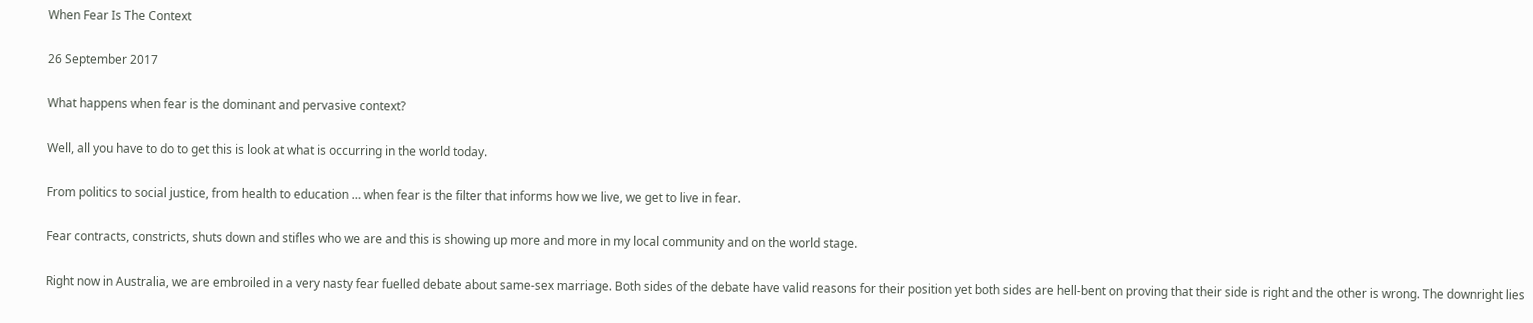When Fear Is The Context

26 September 2017

What happens when fear is the dominant and pervasive context?

Well, all you have to do to get this is look at what is occurring in the world today.

From politics to social justice, from health to education … when fear is the filter that informs how we live, we get to live in fear.

Fear contracts, constricts, shuts down and stifles who we are and this is showing up more and more in my local community and on the world stage.

Right now in Australia, we are embroiled in a very nasty fear fuelled debate about same-sex marriage. Both sides of the debate have valid reasons for their position yet both sides are hell-bent on proving that their side is right and the other is wrong. The downright lies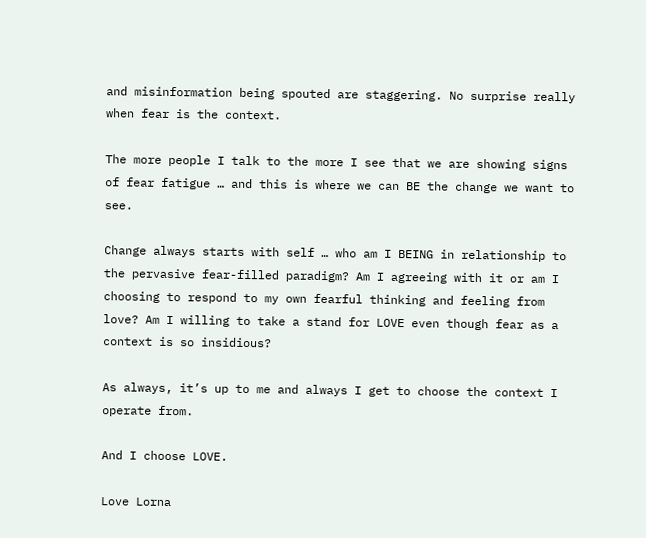and misinformation being spouted are staggering. No surprise really when fear is the context.

The more people I talk to the more I see that we are showing signs of fear fatigue … and this is where we can BE the change we want to see.

Change always starts with self … who am I BEING in relationship to the pervasive fear-filled paradigm? Am I agreeing with it or am I choosing to respond to my own fearful thinking and feeling from love? Am I willing to take a stand for LOVE even though fear as a context is so insidious?

As always, it’s up to me and always I get to choose the context I operate from.

And I choose LOVE.

Love Lorna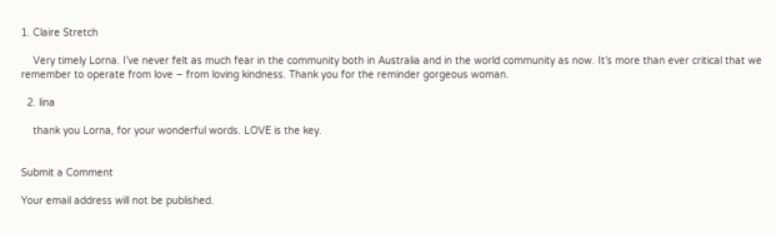1. Claire Stretch

    Very timely Lorna. I’ve never felt as much fear in the community both in Australia and in the world community as now. It’s more than ever critical that we remember to operate from love – from loving kindness. Thank you for the reminder gorgeous woman.

  2. lina

    thank you Lorna, for your wonderful words. LOVE is the key.


Submit a Comment

Your email address will not be published.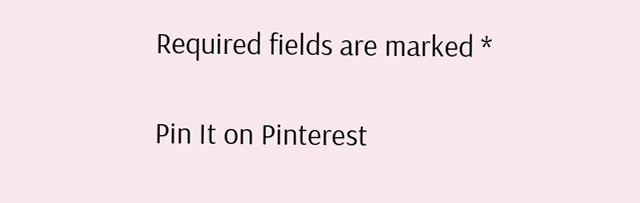Required fields are marked *

Pin It on Pinterest